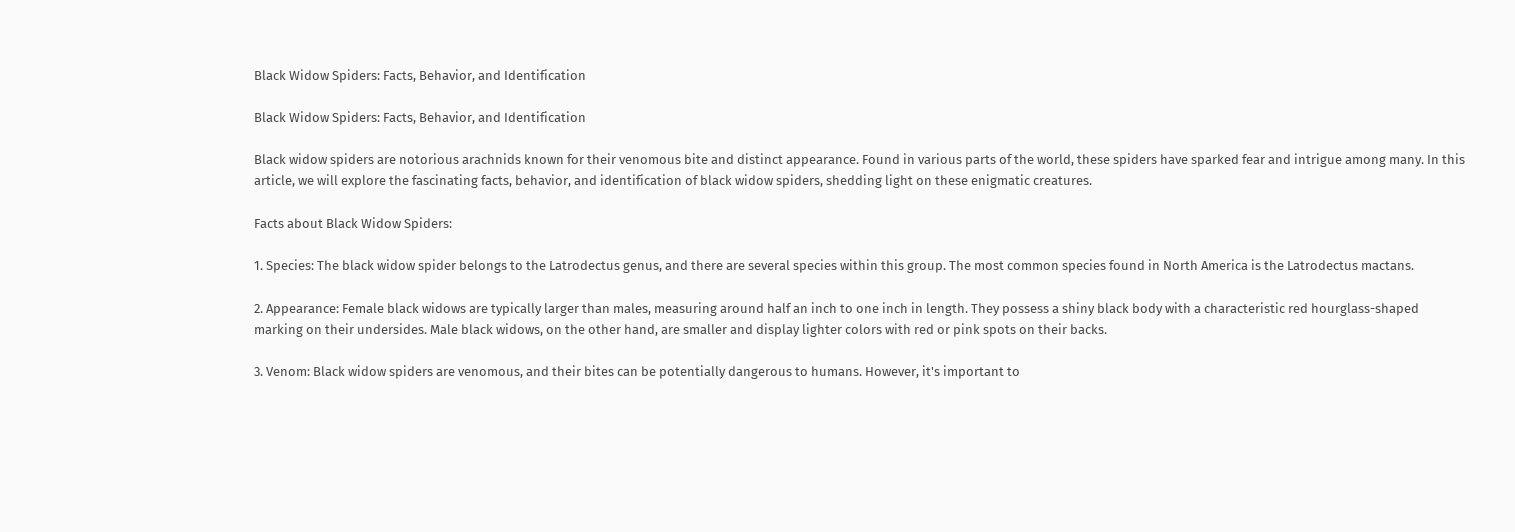Black Widow Spiders: Facts, Behavior, and Identification

Black Widow Spiders: Facts, Behavior, and Identification

Black widow spiders are notorious arachnids known for their venomous bite and distinct appearance. Found in various parts of the world, these spiders have sparked fear and intrigue among many. In this article, we will explore the fascinating facts, behavior, and identification of black widow spiders, shedding light on these enigmatic creatures.

Facts about Black Widow Spiders:

1. Species: The black widow spider belongs to the Latrodectus genus, and there are several species within this group. The most common species found in North America is the Latrodectus mactans.

2. Appearance: Female black widows are typically larger than males, measuring around half an inch to one inch in length. They possess a shiny black body with a characteristic red hourglass-shaped marking on their undersides. Male black widows, on the other hand, are smaller and display lighter colors with red or pink spots on their backs.

3. Venom: Black widow spiders are venomous, and their bites can be potentially dangerous to humans. However, it's important to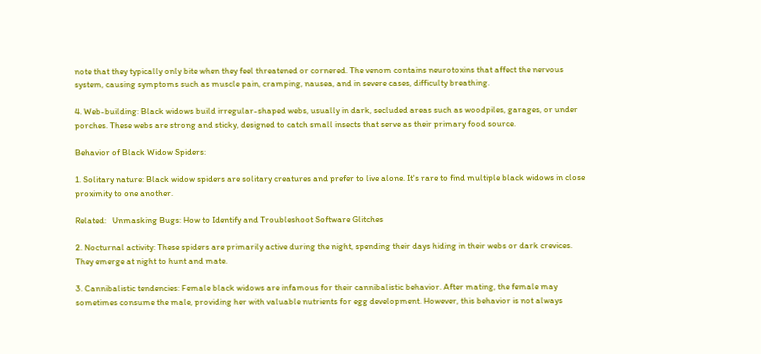note that they typically only bite when they feel threatened or cornered. The venom contains neurotoxins that affect the nervous system, causing symptoms such as muscle pain, cramping, nausea, and in severe cases, difficulty breathing.

4. Web-building: Black widows build irregular-shaped webs, usually in dark, secluded areas such as woodpiles, garages, or under porches. These webs are strong and sticky, designed to catch small insects that serve as their primary food source.

Behavior of Black Widow Spiders:

1. Solitary nature: Black widow spiders are solitary creatures and prefer to live alone. It's rare to find multiple black widows in close proximity to one another.

Related:   Unmasking Bugs: How to Identify and Troubleshoot Software Glitches

2. Nocturnal activity: These spiders are primarily active during the night, spending their days hiding in their webs or dark crevices. They emerge at night to hunt and mate.

3. Cannibalistic tendencies: Female black widows are infamous for their cannibalistic behavior. After mating, the female may sometimes consume the male, providing her with valuable nutrients for egg development. However, this behavior is not always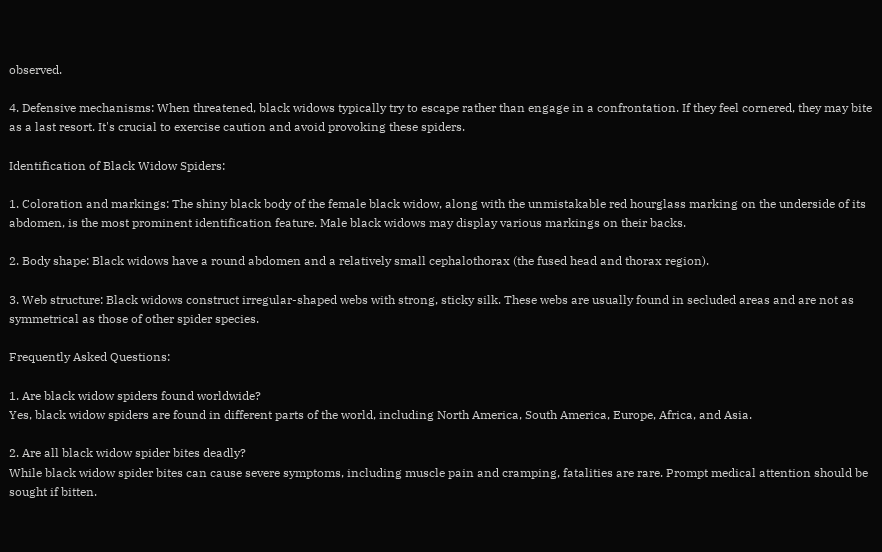observed.

4. Defensive mechanisms: When threatened, black widows typically try to escape rather than engage in a confrontation. If they feel cornered, they may bite as a last resort. It's crucial to exercise caution and avoid provoking these spiders.

Identification of Black Widow Spiders:

1. Coloration and markings: The shiny black body of the female black widow, along with the unmistakable red hourglass marking on the underside of its abdomen, is the most prominent identification feature. Male black widows may display various markings on their backs.

2. Body shape: Black widows have a round abdomen and a relatively small cephalothorax (the fused head and thorax region).

3. Web structure: Black widows construct irregular-shaped webs with strong, sticky silk. These webs are usually found in secluded areas and are not as symmetrical as those of other spider species.

Frequently Asked Questions:

1. Are black widow spiders found worldwide?
Yes, black widow spiders are found in different parts of the world, including North America, South America, Europe, Africa, and Asia.

2. Are all black widow spider bites deadly?
While black widow spider bites can cause severe symptoms, including muscle pain and cramping, fatalities are rare. Prompt medical attention should be sought if bitten.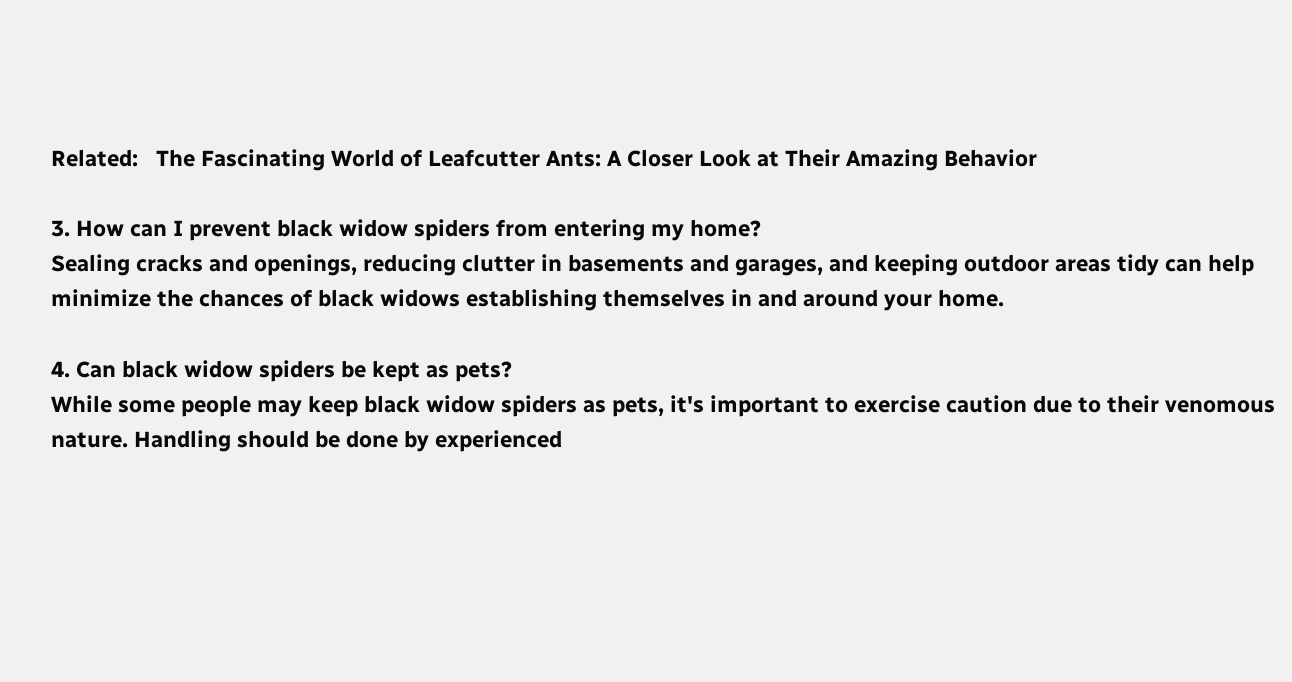Related:   The Fascinating World of Leafcutter Ants: A Closer Look at Their Amazing Behavior

3. How can I prevent black widow spiders from entering my home?
Sealing cracks and openings, reducing clutter in basements and garages, and keeping outdoor areas tidy can help minimize the chances of black widows establishing themselves in and around your home.

4. Can black widow spiders be kept as pets?
While some people may keep black widow spiders as pets, it's important to exercise caution due to their venomous nature. Handling should be done by experienced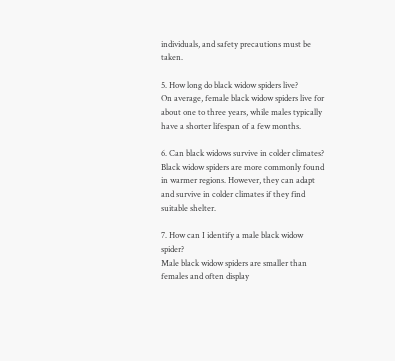individuals, and safety precautions must be taken.

5. How long do black widow spiders live?
On average, female black widow spiders live for about one to three years, while males typically have a shorter lifespan of a few months.

6. Can black widows survive in colder climates?
Black widow spiders are more commonly found in warmer regions. However, they can adapt and survive in colder climates if they find suitable shelter.

7. How can I identify a male black widow spider?
Male black widow spiders are smaller than females and often display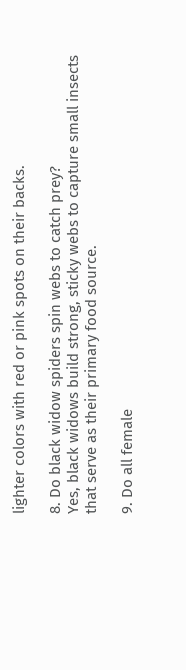lighter colors with red or pink spots on their backs.

8. Do black widow spiders spin webs to catch prey?
Yes, black widows build strong, sticky webs to capture small insects that serve as their primary food source.

9. Do all female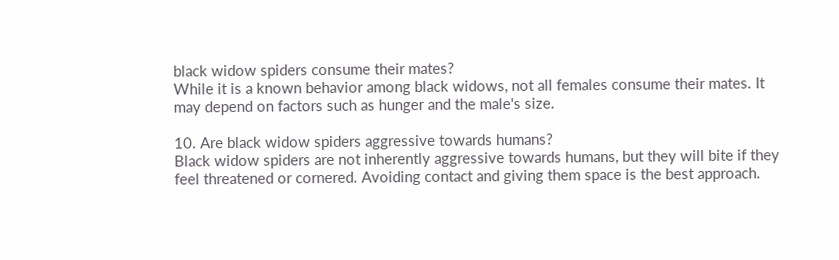black widow spiders consume their mates?
While it is a known behavior among black widows, not all females consume their mates. It may depend on factors such as hunger and the male's size.

10. Are black widow spiders aggressive towards humans?
Black widow spiders are not inherently aggressive towards humans, but they will bite if they feel threatened or cornered. Avoiding contact and giving them space is the best approach.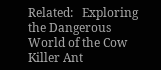Related:   Exploring the Dangerous World of the Cow Killer Ant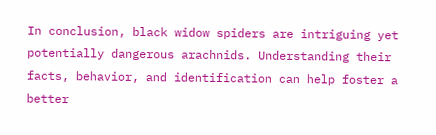In conclusion, black widow spiders are intriguing yet potentially dangerous arachnids. Understanding their facts, behavior, and identification can help foster a better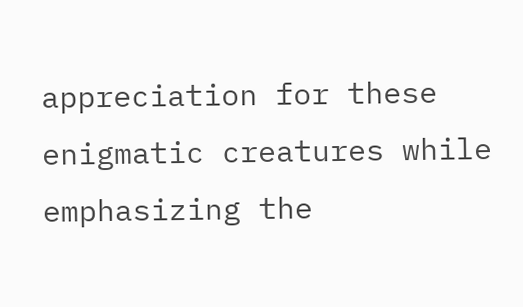appreciation for these enigmatic creatures while emphasizing the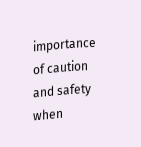importance of caution and safety when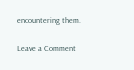encountering them.

Leave a Comment